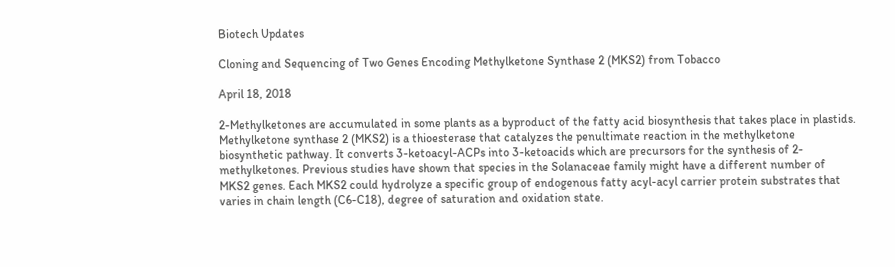Biotech Updates

Cloning and Sequencing of Two Genes Encoding Methylketone Synthase 2 (MKS2) from Tobacco

April 18, 2018

2-Methylketones are accumulated in some plants as a byproduct of the fatty acid biosynthesis that takes place in plastids. Methylketone synthase 2 (MKS2) is a thioesterase that catalyzes the penultimate reaction in the methylketone biosynthetic pathway. It converts 3-ketoacyl-ACPs into 3-ketoacids which are precursors for the synthesis of 2-methylketones. Previous studies have shown that species in the Solanaceae family might have a different number of MKS2 genes. Each MKS2 could hydrolyze a specific group of endogenous fatty acyl-acyl carrier protein substrates that varies in chain length (C6-C18), degree of saturation and oxidation state.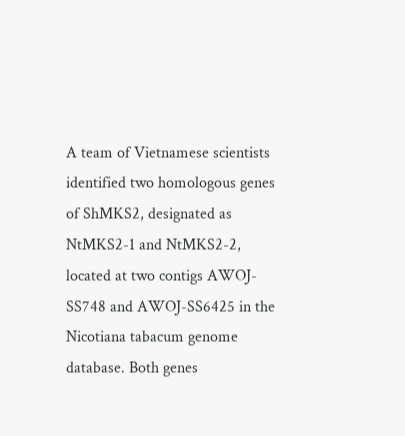A team of Vietnamese scientists identified two homologous genes of ShMKS2, designated as NtMKS2-1 and NtMKS2-2, located at two contigs AWOJ-SS748 and AWOJ-SS6425 in the Nicotiana tabacum genome database. Both genes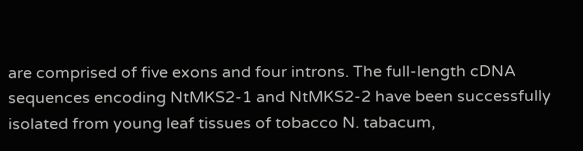are comprised of five exons and four introns. The full-length cDNA sequences encoding NtMKS2-1 and NtMKS2-2 have been successfully isolated from young leaf tissues of tobacco N. tabacum,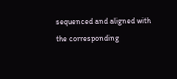sequenced and aligned with the corresponding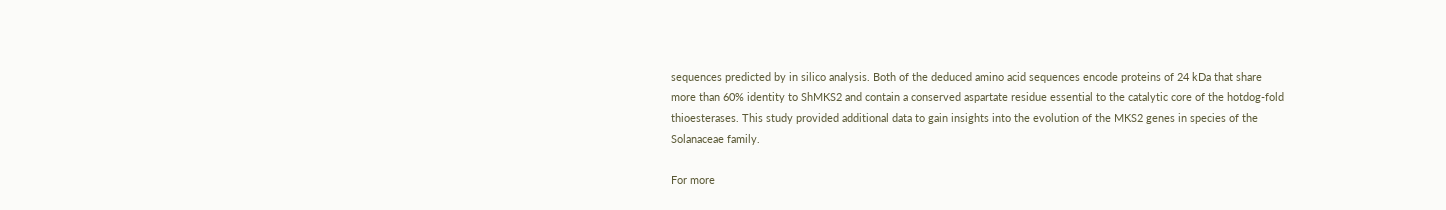sequences predicted by in silico analysis. Both of the deduced amino acid sequences encode proteins of 24 kDa that share more than 60% identity to ShMKS2 and contain a conserved aspartate residue essential to the catalytic core of the hotdog-fold thioesterases. This study provided additional data to gain insights into the evolution of the MKS2 genes in species of the Solanaceae family.

For more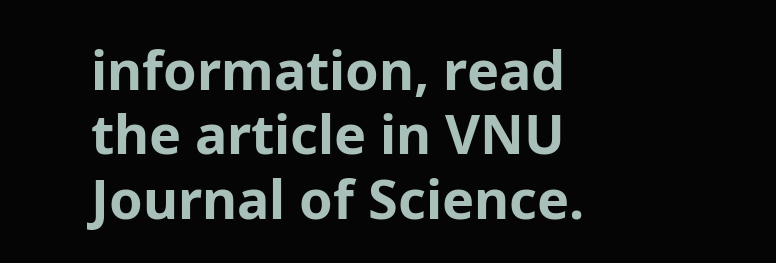information, read the article in VNU Journal of Science.